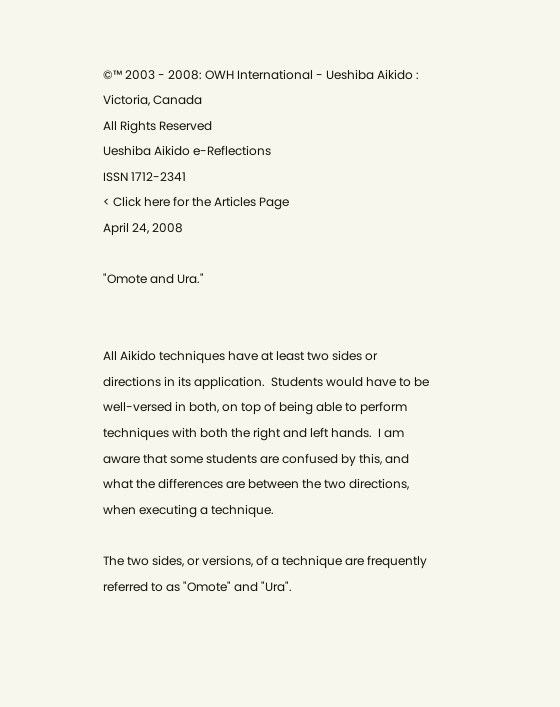©™ 2003 - 2008: OWH International - Ueshiba Aikido : Victoria, Canada
All Rights Reserved
Ueshiba Aikido e-Reflections
ISSN 1712-2341
< Click here for the Articles Page
April 24, 2008

"Omote and Ura."


All Aikido techniques have at least two sides or directions in its application.  Students would have to be well-versed in both, on top of being able to perform techniques with both the right and left hands.  I am aware that some students are confused by this, and what the differences are between the two directions, when executing a technique.

The two sides, or versions, of a technique are frequently referred to as "Omote" and "Ura".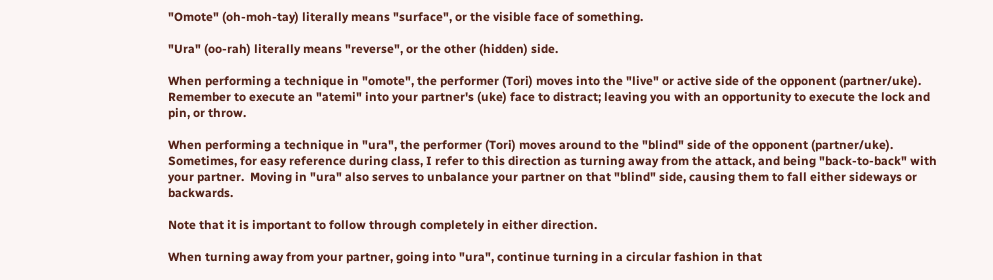"Omote" (oh-moh-tay) literally means "surface", or the visible face of something.

"Ura" (oo-rah) literally means "reverse", or the other (hidden) side.

When performing a technique in "omote", the performer (Tori) moves into the "live" or active side of the opponent (partner/uke).  Remember to execute an "atemi" into your partner's (uke) face to distract; leaving you with an opportunity to execute the lock and pin, or throw.

When performing a technique in "ura", the performer (Tori) moves around to the "blind" side of the opponent (partner/uke).  Sometimes, for easy reference during class, I refer to this direction as turning away from the attack, and being "back-to-back" with your partner.  Moving in "ura" also serves to unbalance your partner on that "blind" side, causing them to fall either sideways or backwards.

Note that it is important to follow through completely in either direction.

When turning away from your partner, going into "ura", continue turning in a circular fashion in that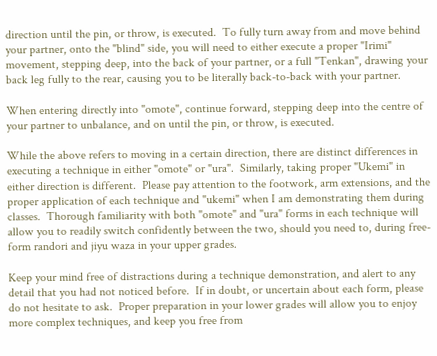direction until the pin, or throw, is executed.  To fully turn away from and move behind your partner, onto the "blind" side, you will need to either execute a proper "Irimi" movement, stepping deep, into the back of your partner, or a full "Tenkan", drawing your back leg fully to the rear, causing you to be literally back-to-back with your partner.

When entering directly into "omote", continue forward, stepping deep into the centre of your partner to unbalance, and on until the pin, or throw, is executed.

While the above refers to moving in a certain direction, there are distinct differences in executing a technique in either "omote" or "ura".  Similarly, taking proper "Ukemi" in either direction is different.  Please pay attention to the footwork, arm extensions, and the proper application of each technique and "ukemi" when I am demonstrating them during classes.  Thorough familiarity with both "omote" and "ura" forms in each technique will allow you to readily switch confidently between the two, should you need to, during free-form randori and jiyu waza in your upper grades.

Keep your mind free of distractions during a technique demonstration, and alert to any detail that you had not noticed before.  If in doubt, or uncertain about each form, please do not hesitate to ask.  Proper preparation in your lower grades will allow you to enjoy more complex techniques, and keep you free from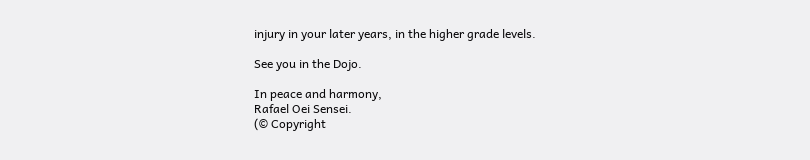injury in your later years, in the higher grade levels.

See you in the Dojo.

In peace and harmony,
Rafael Oei Sensei.
(© Copyright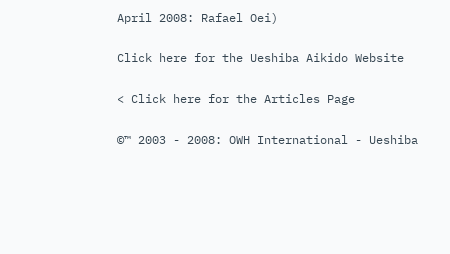April 2008: Rafael Oei)

Click here for the Ueshiba Aikido Website

< Click here for the Articles Page

©™ 2003 - 2008: OWH International - Ueshiba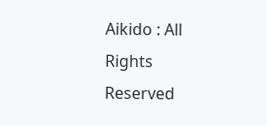Aikido : All Rights Reserved